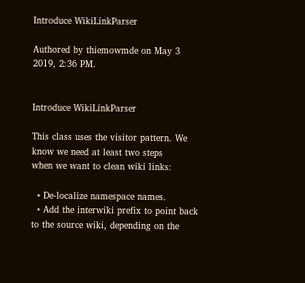Introduce WikiLinkParser

Authored by thiemowmde on May 3 2019, 2:36 PM.


Introduce WikiLinkParser

This class uses the visitor pattern. We know we need at least two steps
when we want to clean wiki links:

  • De-localize namespace names.
  • Add the interwiki prefix to point back to the source wiki, depending on the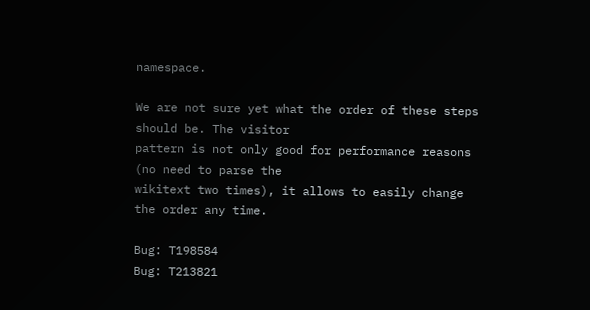namespace.

We are not sure yet what the order of these steps should be. The visitor
pattern is not only good for performance reasons (no need to parse the
wikitext two times), it allows to easily change the order any time.

Bug: T198584
Bug: T213821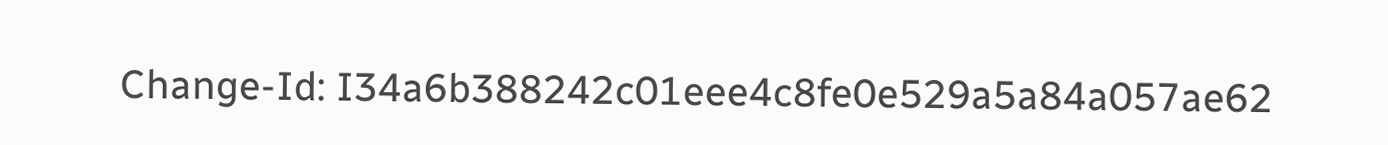Change-Id: I34a6b388242c01eee4c8fe0e529a5a84a057ae62